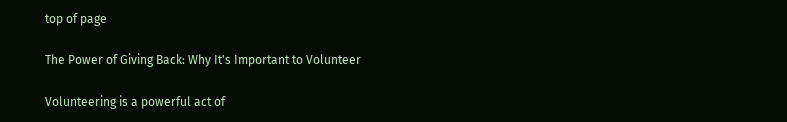top of page

The Power of Giving Back: Why It's Important to Volunteer

Volunteering is a powerful act of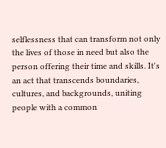selflessness that can transform not only the lives of those in need but also the person offering their time and skills. It's an act that transcends boundaries, cultures, and backgrounds, uniting people with a common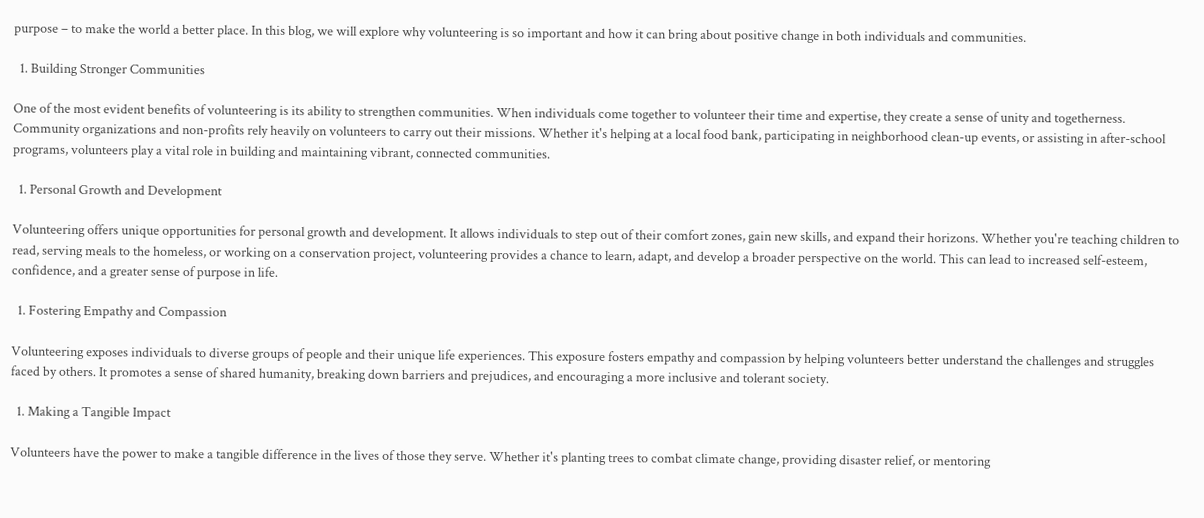purpose – to make the world a better place. In this blog, we will explore why volunteering is so important and how it can bring about positive change in both individuals and communities.

  1. Building Stronger Communities

One of the most evident benefits of volunteering is its ability to strengthen communities. When individuals come together to volunteer their time and expertise, they create a sense of unity and togetherness. Community organizations and non-profits rely heavily on volunteers to carry out their missions. Whether it's helping at a local food bank, participating in neighborhood clean-up events, or assisting in after-school programs, volunteers play a vital role in building and maintaining vibrant, connected communities.

  1. Personal Growth and Development

Volunteering offers unique opportunities for personal growth and development. It allows individuals to step out of their comfort zones, gain new skills, and expand their horizons. Whether you're teaching children to read, serving meals to the homeless, or working on a conservation project, volunteering provides a chance to learn, adapt, and develop a broader perspective on the world. This can lead to increased self-esteem, confidence, and a greater sense of purpose in life.

  1. Fostering Empathy and Compassion

Volunteering exposes individuals to diverse groups of people and their unique life experiences. This exposure fosters empathy and compassion by helping volunteers better understand the challenges and struggles faced by others. It promotes a sense of shared humanity, breaking down barriers and prejudices, and encouraging a more inclusive and tolerant society.

  1. Making a Tangible Impact

Volunteers have the power to make a tangible difference in the lives of those they serve. Whether it's planting trees to combat climate change, providing disaster relief, or mentoring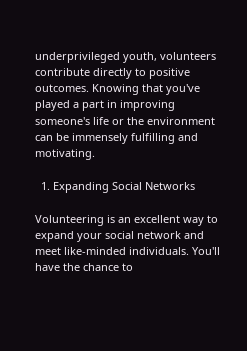underprivileged youth, volunteers contribute directly to positive outcomes. Knowing that you've played a part in improving someone's life or the environment can be immensely fulfilling and motivating.

  1. Expanding Social Networks

Volunteering is an excellent way to expand your social network and meet like-minded individuals. You'll have the chance to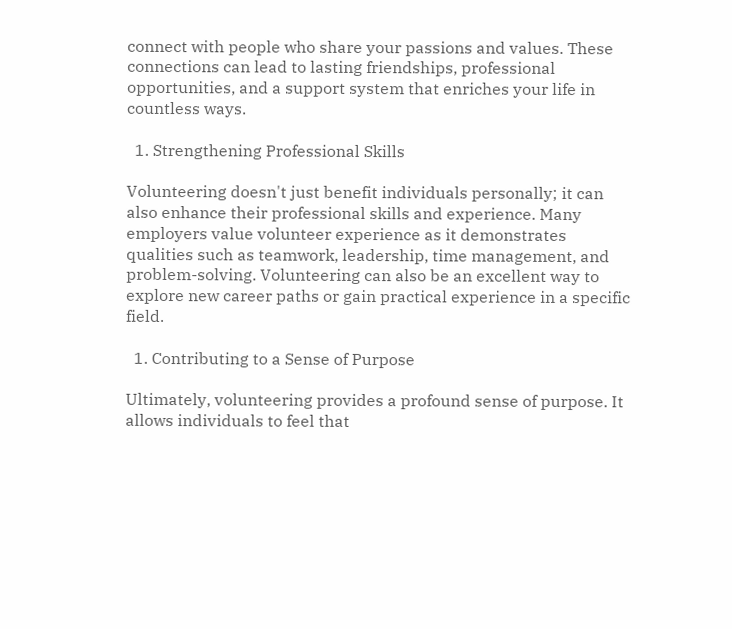connect with people who share your passions and values. These connections can lead to lasting friendships, professional opportunities, and a support system that enriches your life in countless ways.

  1. Strengthening Professional Skills

Volunteering doesn't just benefit individuals personally; it can also enhance their professional skills and experience. Many employers value volunteer experience as it demonstrates qualities such as teamwork, leadership, time management, and problem-solving. Volunteering can also be an excellent way to explore new career paths or gain practical experience in a specific field.

  1. Contributing to a Sense of Purpose

Ultimately, volunteering provides a profound sense of purpose. It allows individuals to feel that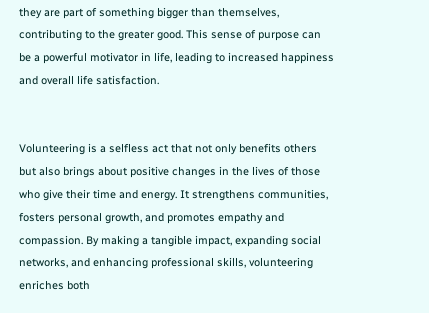they are part of something bigger than themselves, contributing to the greater good. This sense of purpose can be a powerful motivator in life, leading to increased happiness and overall life satisfaction.


Volunteering is a selfless act that not only benefits others but also brings about positive changes in the lives of those who give their time and energy. It strengthens communities, fosters personal growth, and promotes empathy and compassion. By making a tangible impact, expanding social networks, and enhancing professional skills, volunteering enriches both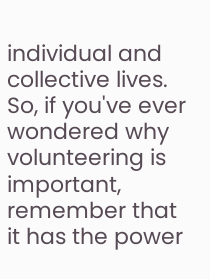individual and collective lives. So, if you've ever wondered why volunteering is important, remember that it has the power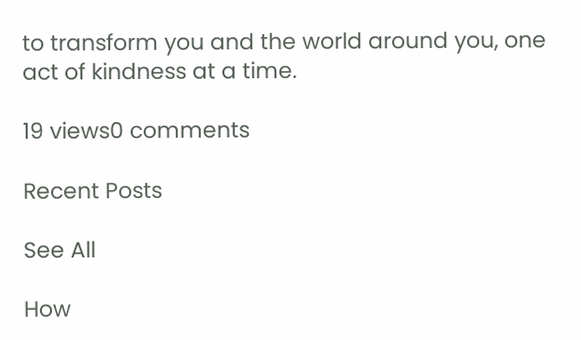to transform you and the world around you, one act of kindness at a time.

19 views0 comments

Recent Posts

See All

How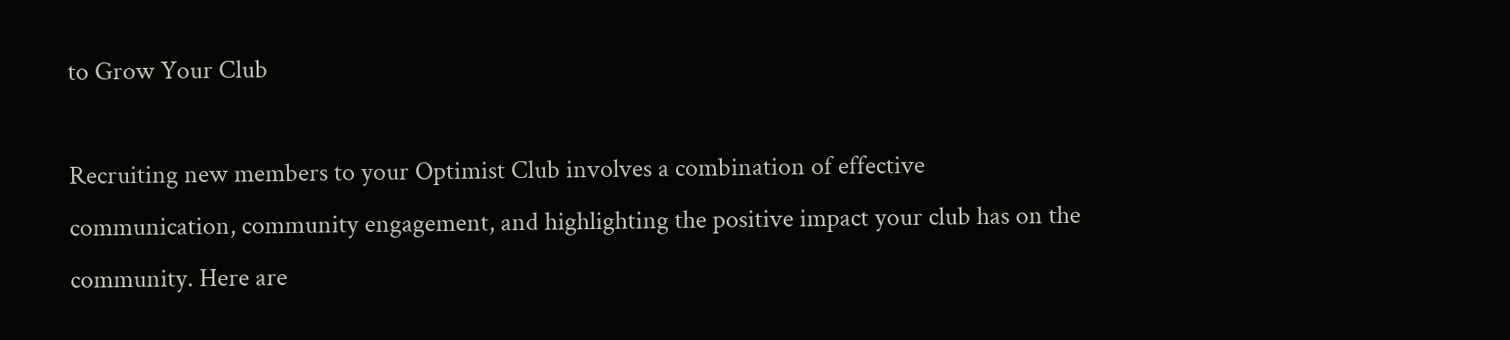to Grow Your Club

Recruiting new members to your Optimist Club involves a combination of effective communication, community engagement, and highlighting the positive impact your club has on the community. Here are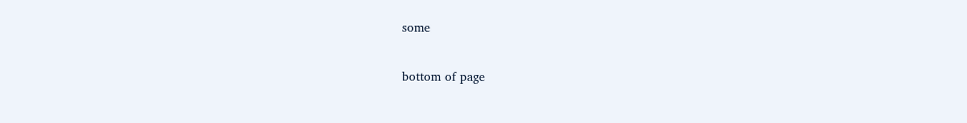some


bottom of page